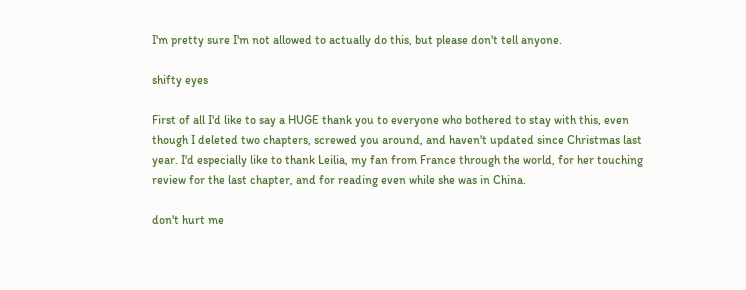I'm pretty sure I'm not allowed to actually do this, but please don't tell anyone.

shifty eyes

First of all I'd like to say a HUGE thank you to everyone who bothered to stay with this, even though I deleted two chapters, screwed you around, and haven't updated since Christmas last year. I'd especially like to thank Leilia, my fan from France through the world, for her touching review for the last chapter, and for reading even while she was in China.

don't hurt me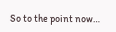So to the point now…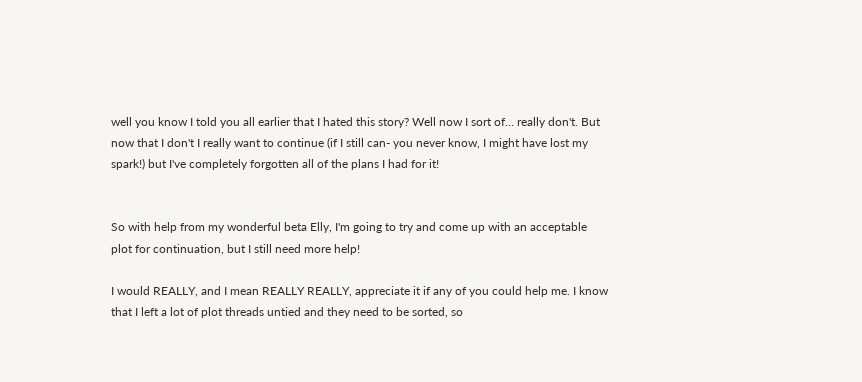well you know I told you all earlier that I hated this story? Well now I sort of… really don't. But now that I don't I really want to continue (if I still can- you never know, I might have lost my spark!) but I've completely forgotten all of the plans I had for it!


So with help from my wonderful beta Elly, I'm going to try and come up with an acceptable plot for continuation, but I still need more help!

I would REALLY, and I mean REALLY REALLY, appreciate it if any of you could help me. I know that I left a lot of plot threads untied and they need to be sorted, so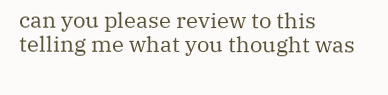can you please review to this telling me what you thought was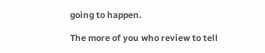going to happen.

The more of you who review to tell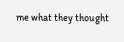me what they thought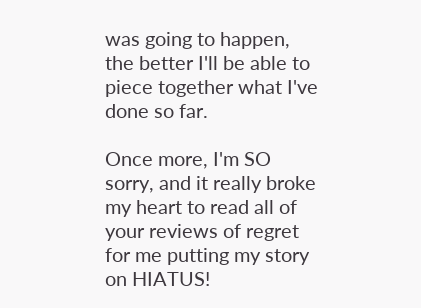was going to happen, the better I'll be able to piece together what I've done so far.

Once more, I'm SO sorry, and it really broke my heart to read all of your reviews of regret for me putting my story on HIATUS!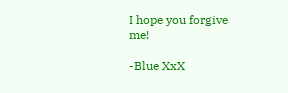I hope you forgive me!

-Blue XxX